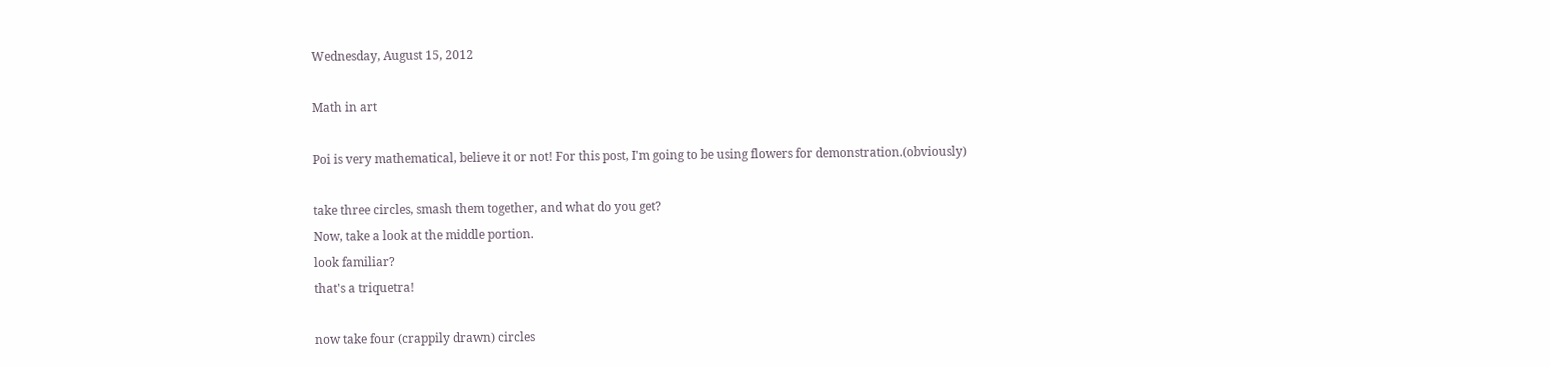Wednesday, August 15, 2012

Math in art

Poi is very mathematical, believe it or not! For this post, I'm going to be using flowers for demonstration.(obviously)

take three circles, smash them together, and what do you get?
Now, take a look at the middle portion.
look familiar?
that's a triquetra!

now take four (crappily drawn) circles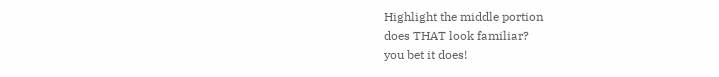Highlight the middle portion
does THAT look familiar?
you bet it does!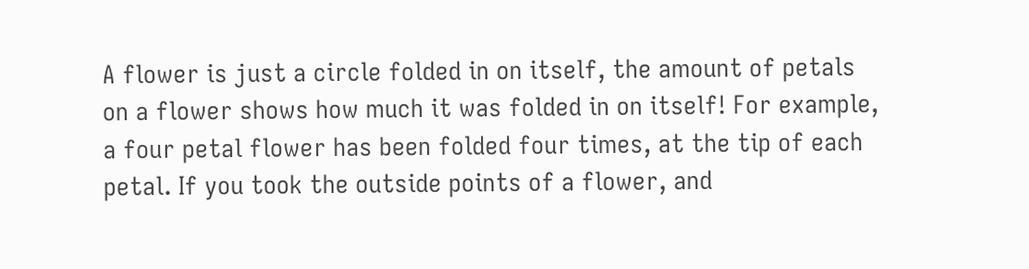A flower is just a circle folded in on itself, the amount of petals on a flower shows how much it was folded in on itself! For example, a four petal flower has been folded four times, at the tip of each petal. If you took the outside points of a flower, and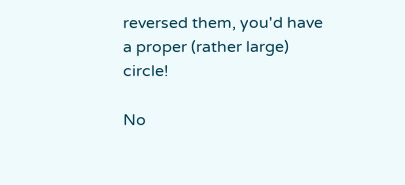reversed them, you'd have a proper (rather large) circle!

No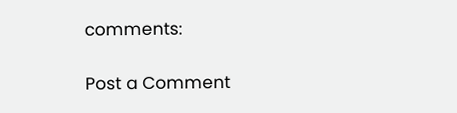comments:

Post a Comment